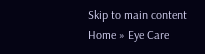Skip to main content
Home » Eye Care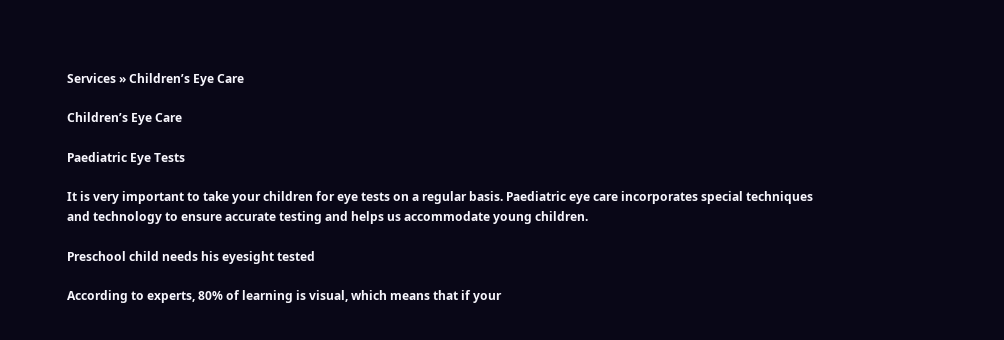Services » Children’s Eye Care

Children’s Eye Care

Paediatric Eye Tests

It is very important to take your children for eye tests on a regular basis. Paediatric eye care incorporates special techniques and technology to ensure accurate testing and helps us accommodate young children.

Preschool child needs his eyesight tested

According to experts, 80% of learning is visual, which means that if your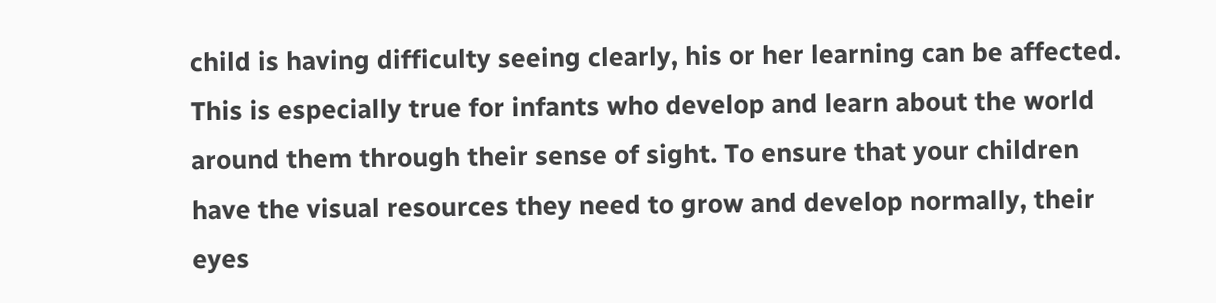child is having difficulty seeing clearly, his or her learning can be affected. This is especially true for infants who develop and learn about the world around them through their sense of sight. To ensure that your children have the visual resources they need to grow and develop normally, their eyes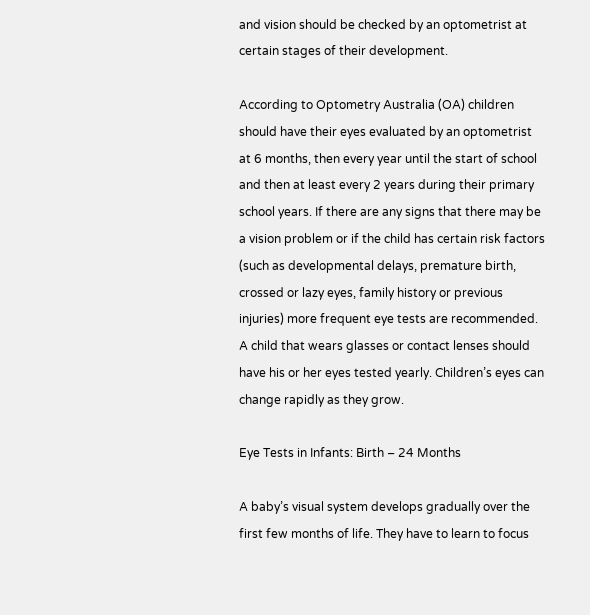and vision should be checked by an optometrist at certain stages of their development.

According to Optometry Australia (OA) children should have their eyes evaluated by an optometrist at 6 months, then every year until the start of school and then at least every 2 years during their primary school years. If there are any signs that there may be a vision problem or if the child has certain risk factors (such as developmental delays, premature birth, crossed or lazy eyes, family history or previous injuries) more frequent eye tests are recommended. A child that wears glasses or contact lenses should have his or her eyes tested yearly. Children’s eyes can change rapidly as they grow.

Eye Tests in Infants: Birth – 24 Months

A baby’s visual system develops gradually over the first few months of life. They have to learn to focus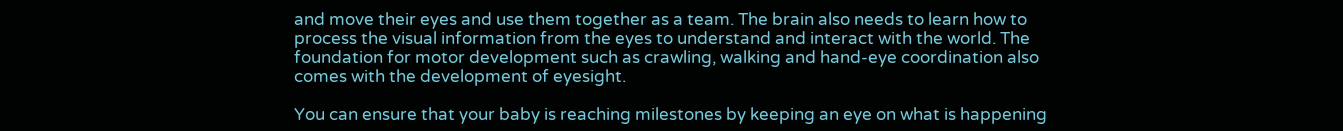and move their eyes and use them together as a team. The brain also needs to learn how to process the visual information from the eyes to understand and interact with the world. The foundation for motor development such as crawling, walking and hand-eye coordination also comes with the development of eyesight.

You can ensure that your baby is reaching milestones by keeping an eye on what is happening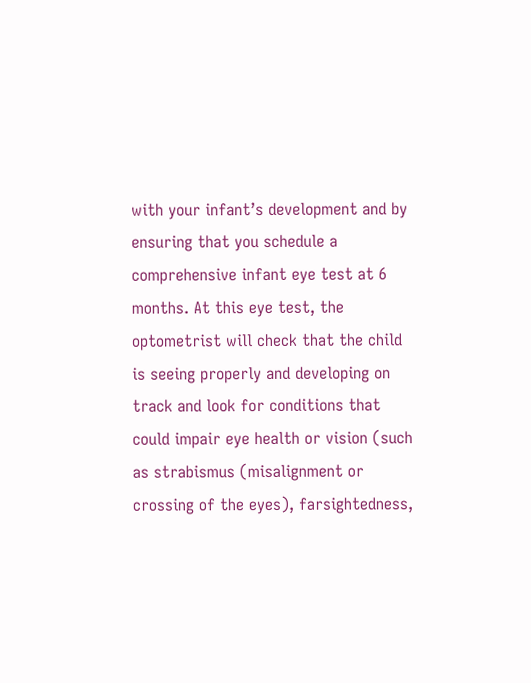with your infant’s development and by ensuring that you schedule a comprehensive infant eye test at 6 months. At this eye test, the optometrist will check that the child is seeing properly and developing on track and look for conditions that could impair eye health or vision (such as strabismus (misalignment or crossing of the eyes), farsightedness,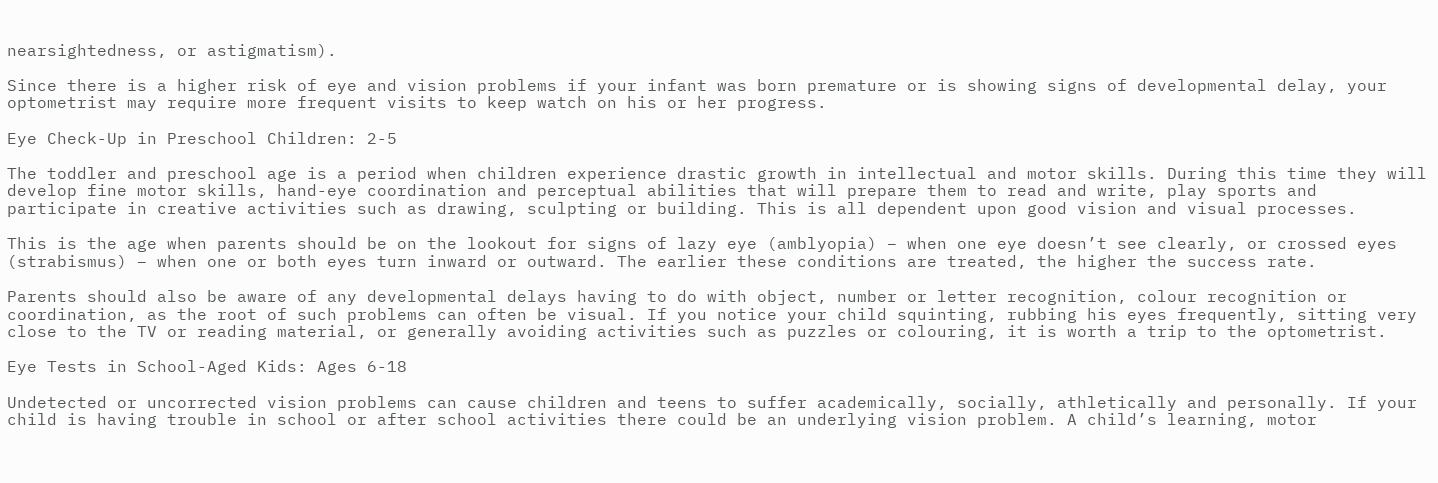nearsightedness, or astigmatism).

Since there is a higher risk of eye and vision problems if your infant was born premature or is showing signs of developmental delay, your optometrist may require more frequent visits to keep watch on his or her progress.

Eye Check-Up in Preschool Children: 2-5

The toddler and preschool age is a period when children experience drastic growth in intellectual and motor skills. During this time they will develop fine motor skills, hand-eye coordination and perceptual abilities that will prepare them to read and write, play sports and participate in creative activities such as drawing, sculpting or building. This is all dependent upon good vision and visual processes.

This is the age when parents should be on the lookout for signs of lazy eye (amblyopia) – when one eye doesn’t see clearly, or crossed eyes (strabismus) – when one or both eyes turn inward or outward. The earlier these conditions are treated, the higher the success rate.

Parents should also be aware of any developmental delays having to do with object, number or letter recognition, colour recognition or coordination, as the root of such problems can often be visual. If you notice your child squinting, rubbing his eyes frequently, sitting very close to the TV or reading material, or generally avoiding activities such as puzzles or colouring, it is worth a trip to the optometrist.

Eye Tests in School-Aged Kids: Ages 6-18

Undetected or uncorrected vision problems can cause children and teens to suffer academically, socially, athletically and personally. If your child is having trouble in school or after school activities there could be an underlying vision problem. A child’s learning, motor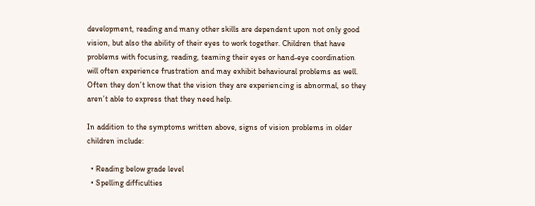development, reading and many other skills are dependent upon not only good vision, but also the ability of their eyes to work together. Children that have problems with focusing, reading, teaming their eyes or hand-eye coordination will often experience frustration and may exhibit behavioural problems as well. Often they don’t know that the vision they are experiencing is abnormal, so they aren’t able to express that they need help.

In addition to the symptoms written above, signs of vision problems in older children include:

  • Reading below grade level
  • Spelling difficulties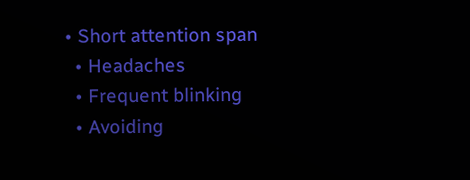• Short attention span
  • Headaches
  • Frequent blinking
  • Avoiding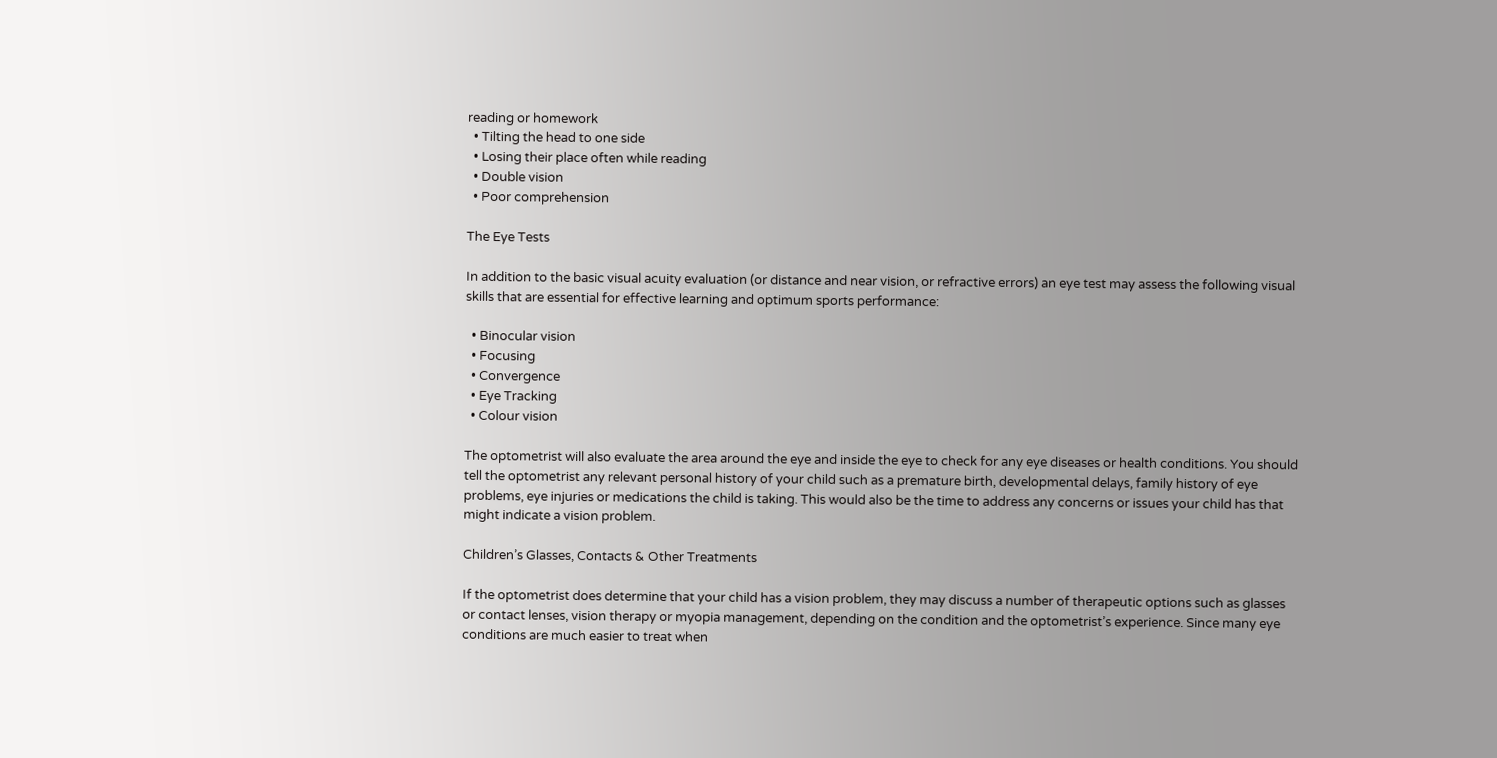reading or homework
  • Tilting the head to one side
  • Losing their place often while reading
  • Double vision
  • Poor comprehension

The Eye Tests

In addition to the basic visual acuity evaluation (or distance and near vision, or refractive errors) an eye test may assess the following visual skills that are essential for effective learning and optimum sports performance:

  • Binocular vision
  • Focusing
  • Convergence
  • Eye Tracking
  • Colour vision

The optometrist will also evaluate the area around the eye and inside the eye to check for any eye diseases or health conditions. You should tell the optometrist any relevant personal history of your child such as a premature birth, developmental delays, family history of eye problems, eye injuries or medications the child is taking. This would also be the time to address any concerns or issues your child has that might indicate a vision problem.

Children’s Glasses, Contacts & Other Treatments

If the optometrist does determine that your child has a vision problem, they may discuss a number of therapeutic options such as glasses or contact lenses, vision therapy or myopia management, depending on the condition and the optometrist’s experience. Since many eye conditions are much easier to treat when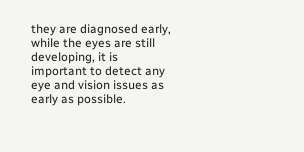they are diagnosed early, while the eyes are still developing, it is important to detect any eye and vision issues as early as possible.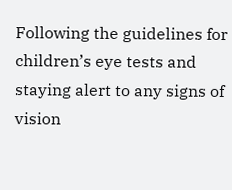Following the guidelines for children’s eye tests and staying alert to any signs of vision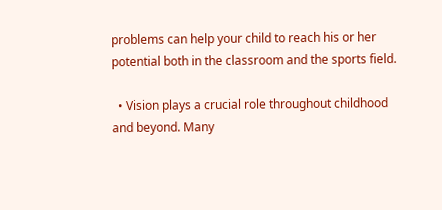problems can help your child to reach his or her potential both in the classroom and the sports field.

  • Vision plays a crucial role throughout childhood and beyond. Many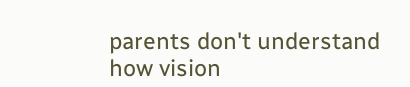parents don't understand how vision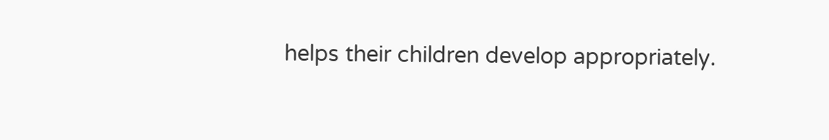helps their children develop appropriately.